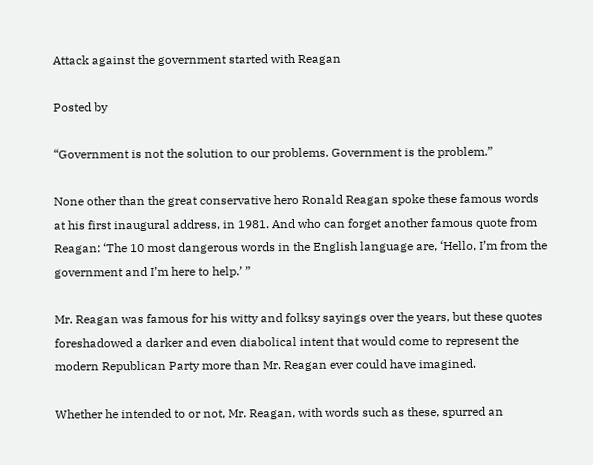Attack against the government started with Reagan

Posted by

“Government is not the solution to our problems. Government is the problem.”

None other than the great conservative hero Ronald Reagan spoke these famous words at his first inaugural address, in 1981. And who can forget another famous quote from Reagan: ‘The 10 most dangerous words in the English language are, ‘Hello, I’m from the government and I’m here to help.’ ”

Mr. Reagan was famous for his witty and folksy sayings over the years, but these quotes foreshadowed a darker and even diabolical intent that would come to represent the modern Republican Party more than Mr. Reagan ever could have imagined.

Whether he intended to or not, Mr. Reagan, with words such as these, spurred an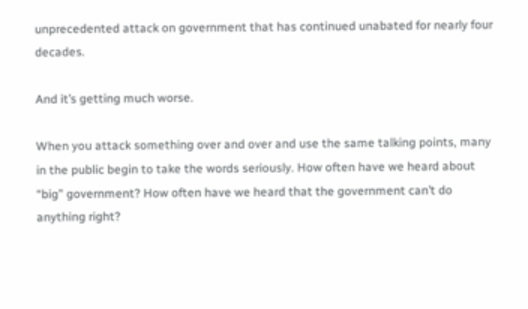unprecedented attack on government that has continued unabated for nearly four decades.

And it’s getting much worse.

When you attack something over and over and use the same talking points, many in the public begin to take the words seriously. How often have we heard about “big” government? How often have we heard that the government can’t do anything right?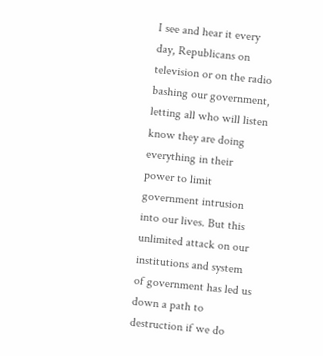I see and hear it every day, Republicans on television or on the radio bashing our government, letting all who will listen know they are doing everything in their power to limit government intrusion into our lives. But this unlimited attack on our institutions and system of government has led us down a path to destruction if we do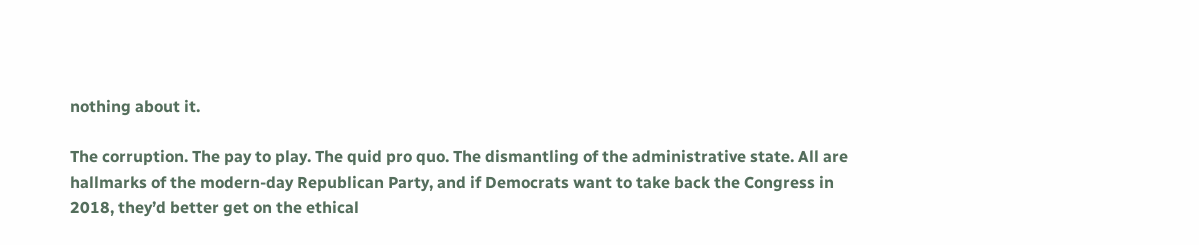nothing about it.

The corruption. The pay to play. The quid pro quo. The dismantling of the administrative state. All are hallmarks of the modern-day Republican Party, and if Democrats want to take back the Congress in 2018, they’d better get on the ethical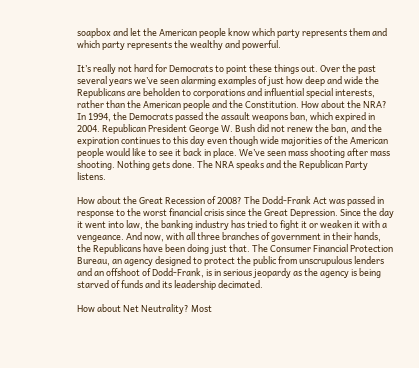soapbox and let the American people know which party represents them and which party represents the wealthy and powerful.

It’s really not hard for Democrats to point these things out. Over the past several years we’ve seen alarming examples of just how deep and wide the Republicans are beholden to corporations and influential special interests, rather than the American people and the Constitution. How about the NRA? In 1994, the Democrats passed the assault weapons ban, which expired in 2004. Republican President George W. Bush did not renew the ban, and the expiration continues to this day even though wide majorities of the American people would like to see it back in place. We’ve seen mass shooting after mass shooting. Nothing gets done. The NRA speaks and the Republican Party listens.

How about the Great Recession of 2008? The Dodd-Frank Act was passed in response to the worst financial crisis since the Great Depression. Since the day it went into law, the banking industry has tried to fight it or weaken it with a vengeance. And now, with all three branches of government in their hands, the Republicans have been doing just that. The Consumer Financial Protection Bureau, an agency designed to protect the public from unscrupulous lenders and an offshoot of Dodd-Frank, is in serious jeopardy as the agency is being starved of funds and its leadership decimated.

How about Net Neutrality? Most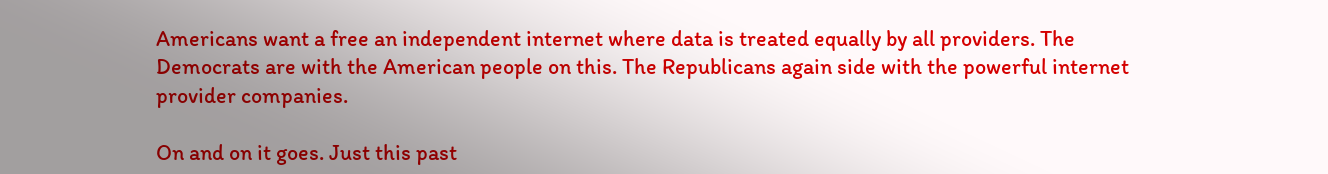Americans want a free an independent internet where data is treated equally by all providers. The Democrats are with the American people on this. The Republicans again side with the powerful internet provider companies.

On and on it goes. Just this past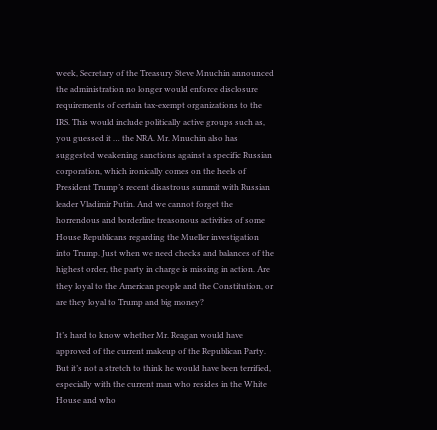week, Secretary of the Treasury Steve Mnuchin announced the administration no longer would enforce disclosure requirements of certain tax-exempt organizations to the IRS. This would include politically active groups such as, you guessed it … the NRA. Mr. Mnuchin also has suggested weakening sanctions against a specific Russian corporation, which ironically comes on the heels of President Trump’s recent disastrous summit with Russian leader Vladimir Putin. And we cannot forget the horrendous and borderline treasonous activities of some House Republicans regarding the Mueller investigation into Trump. Just when we need checks and balances of the highest order, the party in charge is missing in action. Are they loyal to the American people and the Constitution, or are they loyal to Trump and big money?

It’s hard to know whether Mr. Reagan would have approved of the current makeup of the Republican Party. But it’s not a stretch to think he would have been terrified, especially with the current man who resides in the White House and who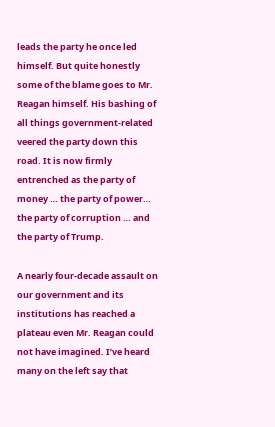leads the party he once led himself. But quite honestly some of the blame goes to Mr. Reagan himself. His bashing of all things government-related veered the party down this road. It is now firmly entrenched as the party of money … the party of power… the party of corruption … and the party of Trump.

A nearly four-decade assault on our government and its institutions has reached a plateau even Mr. Reagan could not have imagined. I’ve heard many on the left say that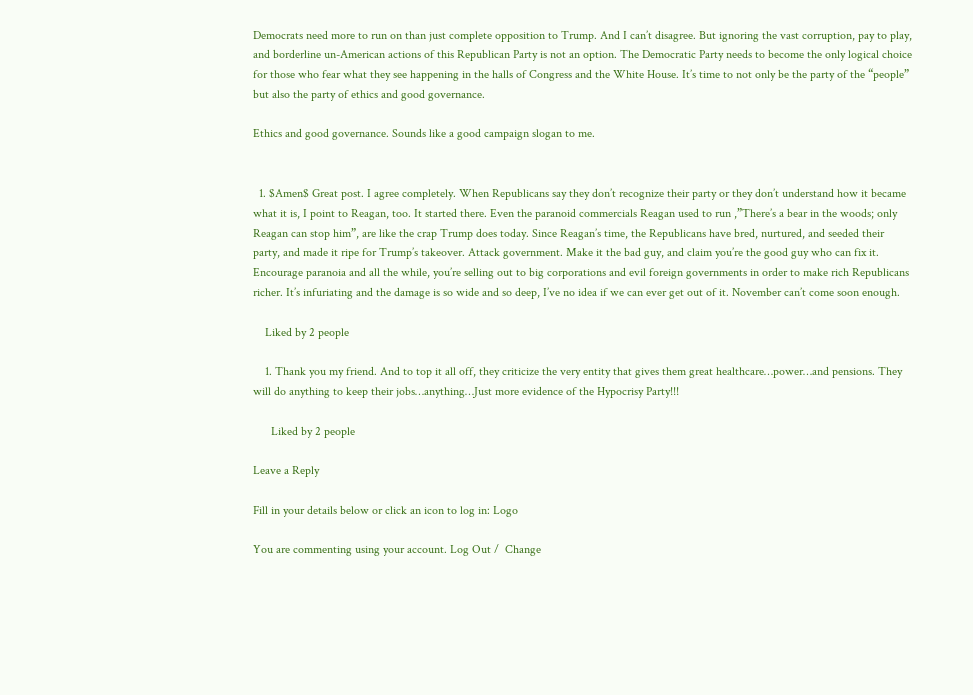Democrats need more to run on than just complete opposition to Trump. And I can’t disagree. But ignoring the vast corruption, pay to play, and borderline un-American actions of this Republican Party is not an option. The Democratic Party needs to become the only logical choice for those who fear what they see happening in the halls of Congress and the White House. It’s time to not only be the party of the “people” but also the party of ethics and good governance.

Ethics and good governance. Sounds like a good campaign slogan to me.


  1. $Amen$ Great post. I agree completely. When Republicans say they don’t recognize their party or they don’t understand how it became what it is, I point to Reagan, too. It started there. Even the paranoid commercials Reagan used to run ,”There’s a bear in the woods; only Reagan can stop him”, are like the crap Trump does today. Since Reagan’s time, the Republicans have bred, nurtured, and seeded their party, and made it ripe for Trump’s takeover. Attack government. Make it the bad guy, and claim you’re the good guy who can fix it. Encourage paranoia and all the while, you’re selling out to big corporations and evil foreign governments in order to make rich Republicans richer. It’s infuriating and the damage is so wide and so deep, I’ve no idea if we can ever get out of it. November can’t come soon enough.

    Liked by 2 people

    1. Thank you my friend. And to top it all off, they criticize the very entity that gives them great healthcare…power…and pensions. They will do anything to keep their jobs…anything…Just more evidence of the Hypocrisy Party!!!

      Liked by 2 people

Leave a Reply

Fill in your details below or click an icon to log in: Logo

You are commenting using your account. Log Out /  Change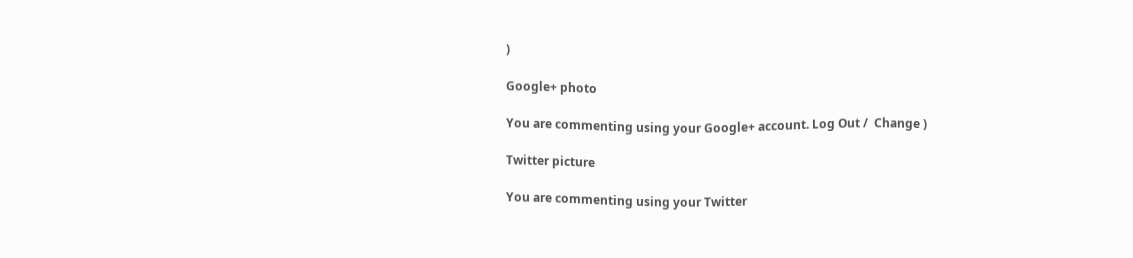)

Google+ photo

You are commenting using your Google+ account. Log Out /  Change )

Twitter picture

You are commenting using your Twitter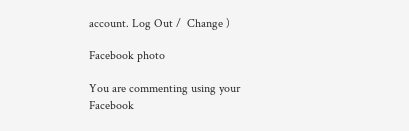account. Log Out /  Change )

Facebook photo

You are commenting using your Facebook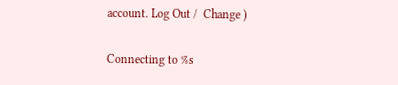account. Log Out /  Change )

Connecting to %s